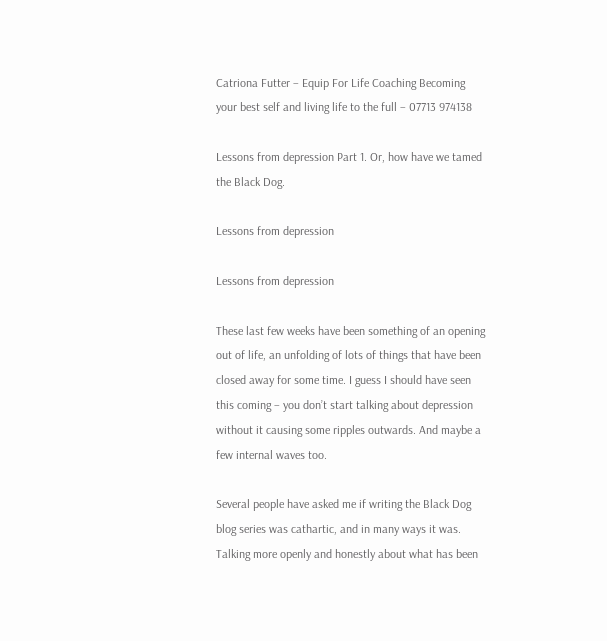Catriona Futter – Equip For Life Coaching Becoming your best self and living life to the full – 07713 974138

Lessons from depression Part 1. Or, how have we tamed the Black Dog.

Lessons from depression

Lessons from depression

These last few weeks have been something of an opening out of life, an unfolding of lots of things that have been closed away for some time. I guess I should have seen this coming – you don’t start talking about depression without it causing some ripples outwards. And maybe a few internal waves too.

Several people have asked me if writing the Black Dog blog series was cathartic, and in many ways it was. Talking more openly and honestly about what has been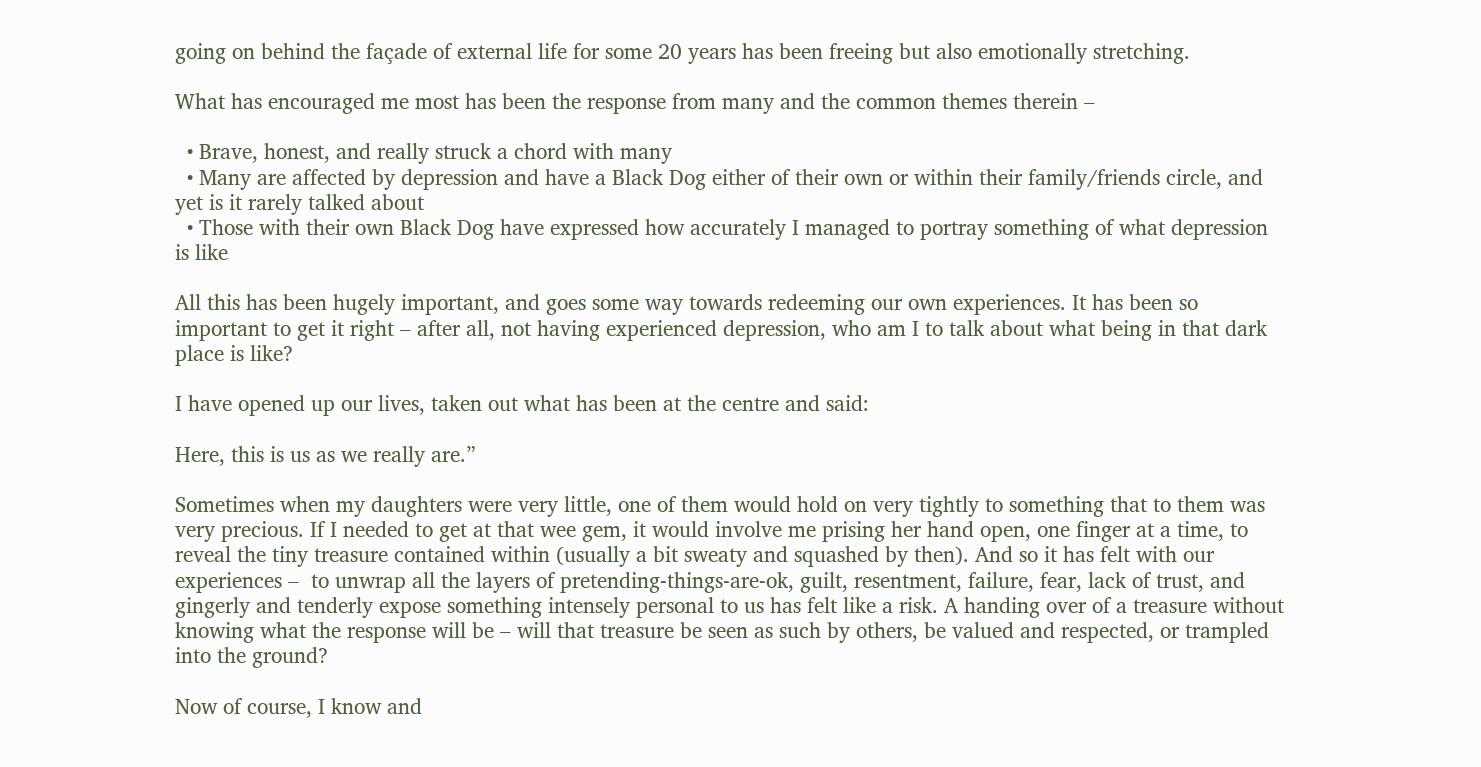going on behind the façade of external life for some 20 years has been freeing but also emotionally stretching.

What has encouraged me most has been the response from many and the common themes therein –

  • Brave, honest, and really struck a chord with many
  • Many are affected by depression and have a Black Dog either of their own or within their family/friends circle, and yet is it rarely talked about
  • Those with their own Black Dog have expressed how accurately I managed to portray something of what depression is like

All this has been hugely important, and goes some way towards redeeming our own experiences. It has been so important to get it right – after all, not having experienced depression, who am I to talk about what being in that dark place is like?

I have opened up our lives, taken out what has been at the centre and said:

Here, this is us as we really are.”

Sometimes when my daughters were very little, one of them would hold on very tightly to something that to them was very precious. If I needed to get at that wee gem, it would involve me prising her hand open, one finger at a time, to reveal the tiny treasure contained within (usually a bit sweaty and squashed by then). And so it has felt with our experiences –  to unwrap all the layers of pretending-things-are-ok, guilt, resentment, failure, fear, lack of trust, and gingerly and tenderly expose something intensely personal to us has felt like a risk. A handing over of a treasure without knowing what the response will be – will that treasure be seen as such by others, be valued and respected, or trampled into the ground?

Now of course, I know and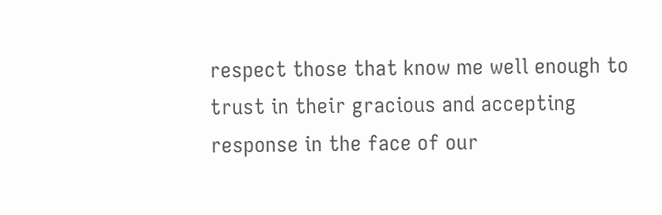respect those that know me well enough to trust in their gracious and accepting response in the face of our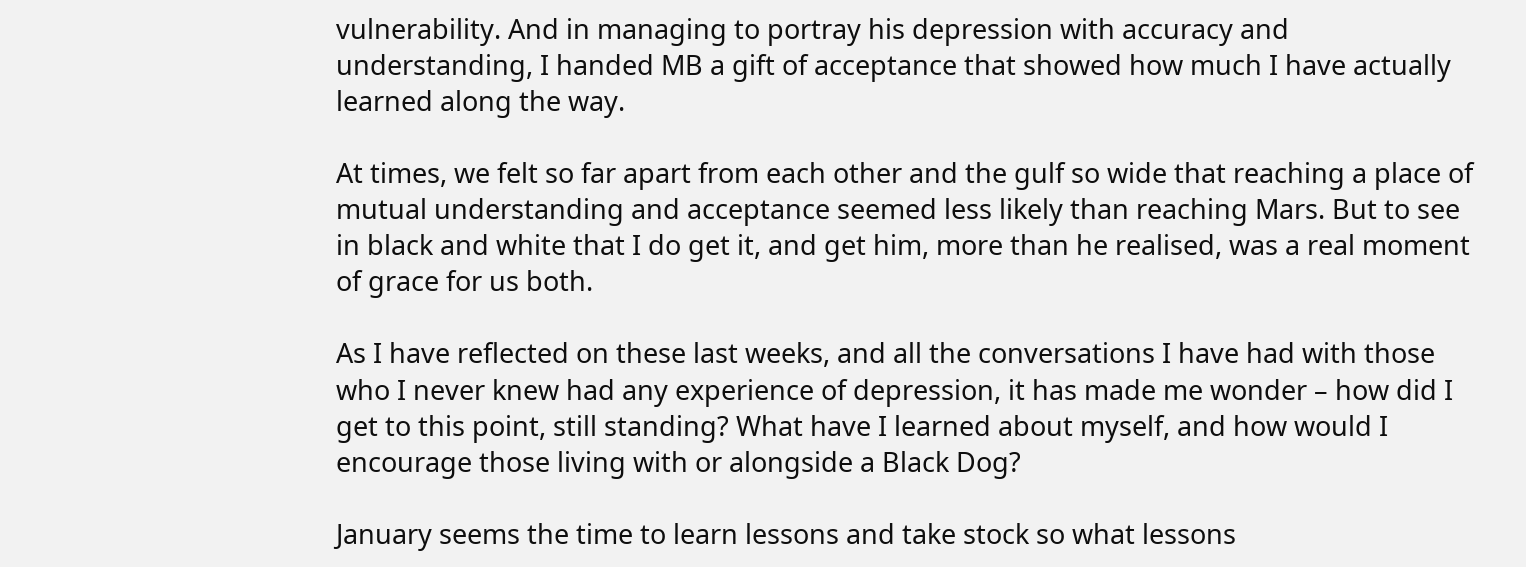vulnerability. And in managing to portray his depression with accuracy and understanding, I handed MB a gift of acceptance that showed how much I have actually learned along the way.

At times, we felt so far apart from each other and the gulf so wide that reaching a place of mutual understanding and acceptance seemed less likely than reaching Mars. But to see in black and white that I do get it, and get him, more than he realised, was a real moment of grace for us both.

As I have reflected on these last weeks, and all the conversations I have had with those who I never knew had any experience of depression, it has made me wonder – how did I get to this point, still standing? What have I learned about myself, and how would I encourage those living with or alongside a Black Dog?

January seems the time to learn lessons and take stock so what lessons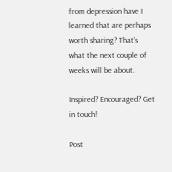from depression have I learned that are perhaps worth sharing? That’s what the next couple of weeks will be about.

Inspired? Encouraged? Get in touch!

Post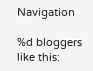Navigation

%d bloggers like this: